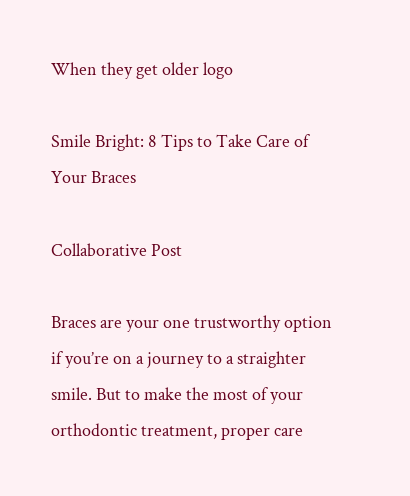When they get older logo

Smile Bright: 8 Tips to Take Care of Your Braces

Collaborative Post

Braces are your one trustworthy option if you’re on a journey to a straighter smile. But to make the most of your orthodontic treatment, proper care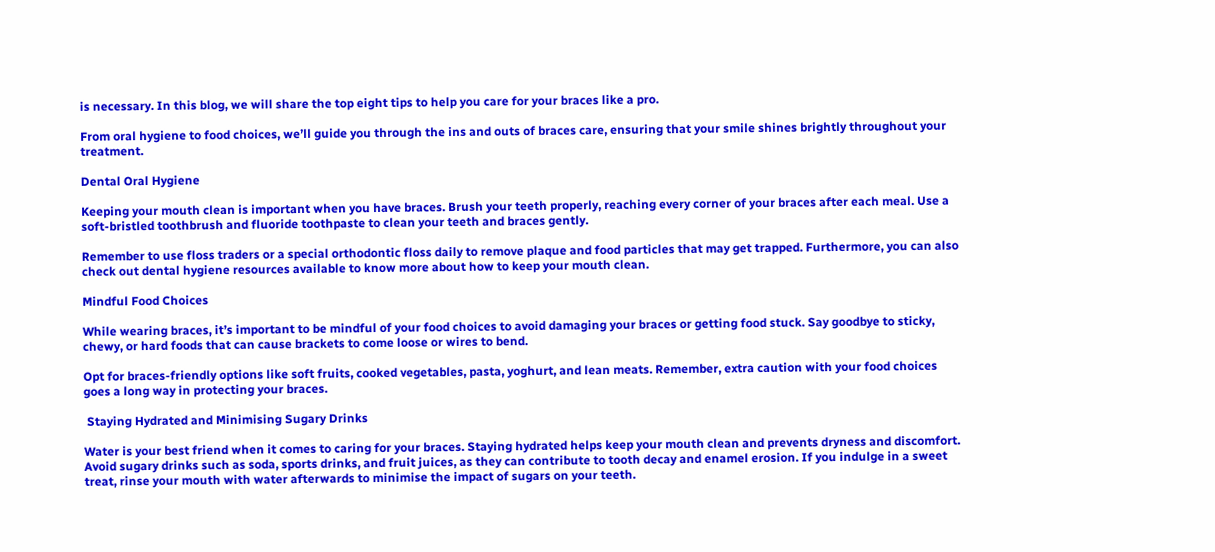is necessary. In this blog, we will share the top eight tips to help you care for your braces like a pro.

From oral hygiene to food choices, we’ll guide you through the ins and outs of braces care, ensuring that your smile shines brightly throughout your treatment.

Dental Oral Hygiene

Keeping your mouth clean is important when you have braces. Brush your teeth properly, reaching every corner of your braces after each meal. Use a soft-bristled toothbrush and fluoride toothpaste to clean your teeth and braces gently.

Remember to use floss traders or a special orthodontic floss daily to remove plaque and food particles that may get trapped. Furthermore, you can also check out dental hygiene resources available to know more about how to keep your mouth clean.

Mindful Food Choices

While wearing braces, it’s important to be mindful of your food choices to avoid damaging your braces or getting food stuck. Say goodbye to sticky, chewy, or hard foods that can cause brackets to come loose or wires to bend.

Opt for braces-friendly options like soft fruits, cooked vegetables, pasta, yoghurt, and lean meats. Remember, extra caution with your food choices goes a long way in protecting your braces.

 Staying Hydrated and Minimising Sugary Drinks

Water is your best friend when it comes to caring for your braces. Staying hydrated helps keep your mouth clean and prevents dryness and discomfort. Avoid sugary drinks such as soda, sports drinks, and fruit juices, as they can contribute to tooth decay and enamel erosion. If you indulge in a sweet treat, rinse your mouth with water afterwards to minimise the impact of sugars on your teeth.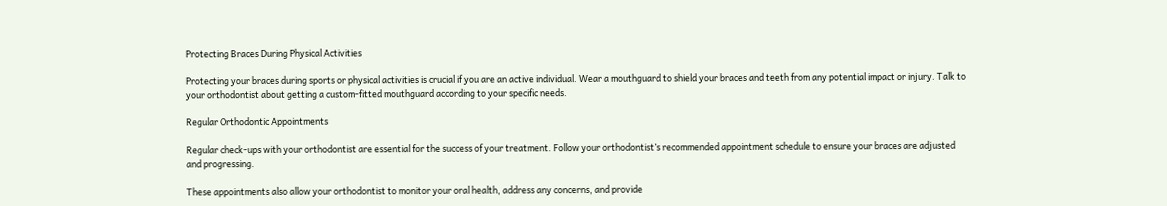Protecting Braces During Physical Activities

Protecting your braces during sports or physical activities is crucial if you are an active individual. Wear a mouthguard to shield your braces and teeth from any potential impact or injury. Talk to your orthodontist about getting a custom-fitted mouthguard according to your specific needs.

Regular Orthodontic Appointments

Regular check-ups with your orthodontist are essential for the success of your treatment. Follow your orthodontist’s recommended appointment schedule to ensure your braces are adjusted and progressing.

These appointments also allow your orthodontist to monitor your oral health, address any concerns, and provide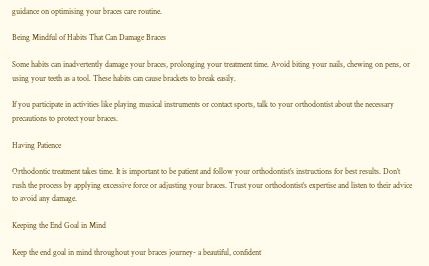guidance on optimising your braces care routine.

Being Mindful of Habits That Can Damage Braces

Some habits can inadvertently damage your braces, prolonging your treatment time. Avoid biting your nails, chewing on pens, or using your teeth as a tool. These habits can cause brackets to break easily.

If you participate in activities like playing musical instruments or contact sports, talk to your orthodontist about the necessary precautions to protect your braces.

Having Patience

Orthodontic treatment takes time. It is important to be patient and follow your orthodontist’s instructions for best results. Don’t rush the process by applying excessive force or adjusting your braces. Trust your orthodontist’s expertise and listen to their advice to avoid any damage.

Keeping the End Goal in Mind

Keep the end goal in mind throughout your braces journey- a beautiful, confident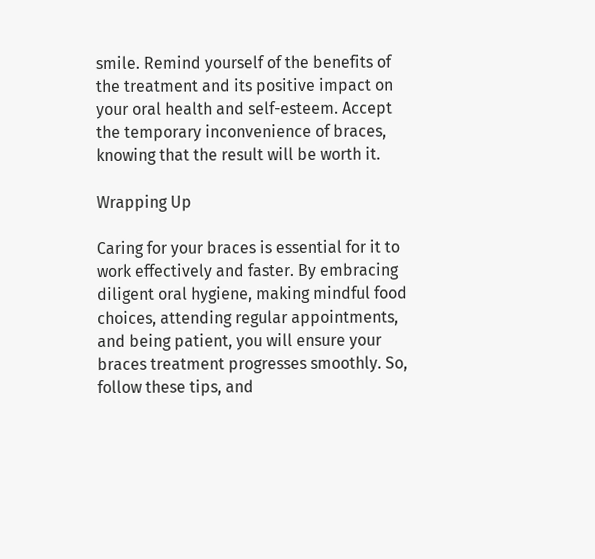smile. Remind yourself of the benefits of the treatment and its positive impact on your oral health and self-esteem. Accept the temporary inconvenience of braces, knowing that the result will be worth it.

Wrapping Up

Caring for your braces is essential for it to work effectively and faster. By embracing diligent oral hygiene, making mindful food choices, attending regular appointments, and being patient, you will ensure your braces treatment progresses smoothly. So, follow these tips, and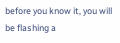before you know it, you will be flashing a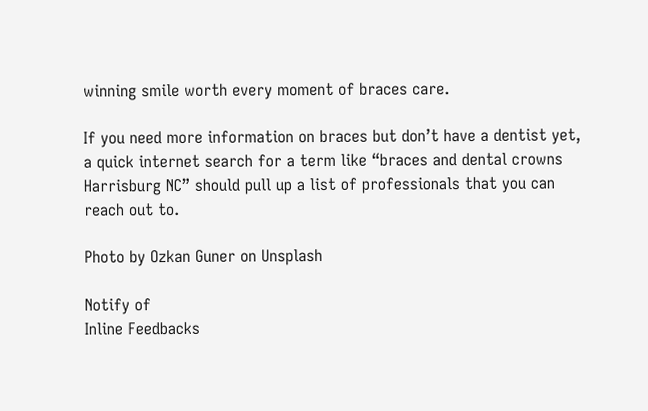winning smile worth every moment of braces care.

If you need more information on braces but don’t have a dentist yet, a quick internet search for a term like “braces and dental crowns Harrisburg NC” should pull up a list of professionals that you can reach out to.

Photo by Ozkan Guner on Unsplash

Notify of
Inline Feedbacks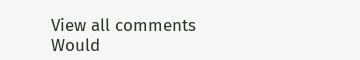View all comments
Would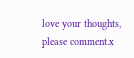love your thoughts, please comment.x